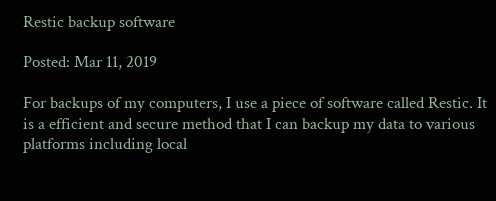Restic backup software

Posted: Mar 11, 2019

For backups of my computers, I use a piece of software called Restic. It is a efficient and secure method that I can backup my data to various platforms including local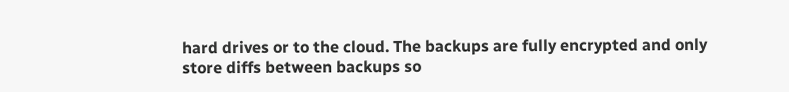hard drives or to the cloud. The backups are fully encrypted and only store diffs between backups so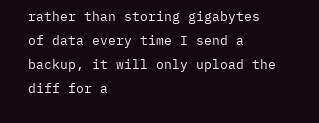rather than storing gigabytes of data every time I send a backup, it will only upload the diff for a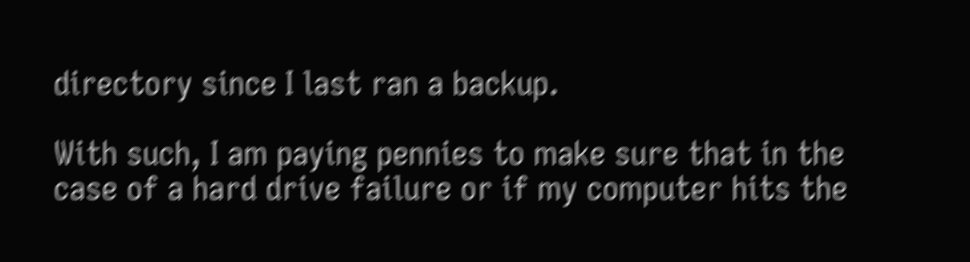directory since I last ran a backup.

With such, I am paying pennies to make sure that in the case of a hard drive failure or if my computer hits the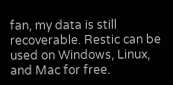fan, my data is still recoverable. Restic can be used on Windows, Linux, and Mac for free.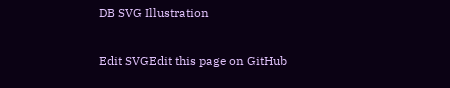DB SVG Illustration

Edit SVGEdit this page on GitHub